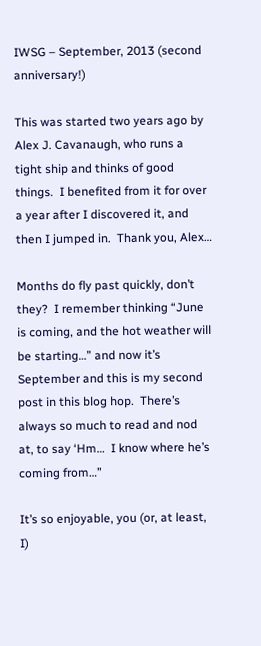IWSG – September, 2013 (second anniversary!)

This was started two years ago by Alex J. Cavanaugh, who runs a tight ship and thinks of good things.  I benefited from it for over a year after I discovered it, and then I jumped in.  Thank you, Alex…

Months do fly past quickly, don’t they?  I remember thinking “June is coming, and the hot weather will be starting…” and now it’s September and this is my second post in this blog hop.  There’s always so much to read and nod at, to say ‘Hm…  I know where he’s coming from…”

It’s so enjoyable, you (or, at least, I)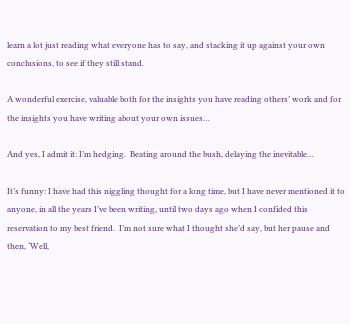learn a lot just reading what everyone has to say, and stacking it up against your own conclusions, to see if they still stand.

A wonderful exercise, valuable both for the insights you have reading others’ work and for the insights you have writing about your own issues…

And yes, I admit it: I’m hedging.  Beating around the bush, delaying the inevitable…

It’s funny: I have had this niggling thought for a long time, but I have never mentioned it to anyone, in all the years I’ve been writing, until two days ago when I confided this reservation to my best friend.  I’m not sure what I thought she’d say, but her pause and then, ‘Well,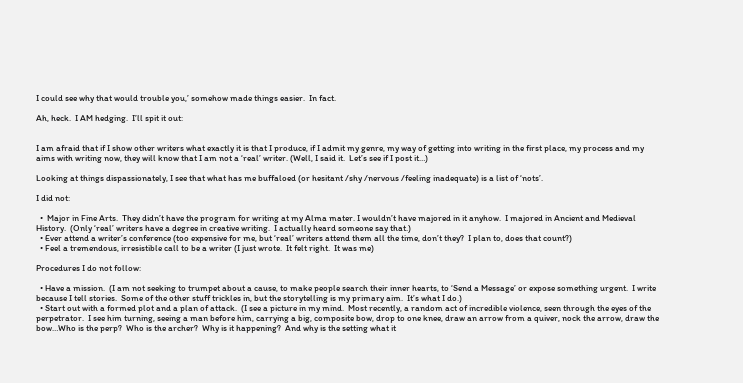I could see why that would trouble you,’ somehow made things easier.  In fact.

Ah, heck.  I AM hedging.  I’ll spit it out:


I am afraid that if I show other writers what exactly it is that I produce, if I admit my genre, my way of getting into writing in the first place, my process and my aims with writing now, they will know that I am not a ‘real’ writer. (Well, I said it.  Let’s see if I post it…)

Looking at things dispassionately, I see that what has me buffaloed (or hesitant /shy /nervous /feeling inadequate) is a list of ‘nots’.

I did not:

  •  Major in Fine Arts.  They didn’t have the program for writing at my Alma mater. I wouldn’t have majored in it anyhow.  I majored in Ancient and Medieval History.  (Only ‘real’ writers have a degree in creative writing.  I actually heard someone say that.)
  • Ever attend a writer’s conference (too expensive for me, but ‘real’ writers attend them all the time, don’t they?  I plan to, does that count?)
  • Feel a tremendous, irresistible call to be a writer (I just wrote.  It felt right.  It was me)

Procedures I do not follow:

  • Have a mission.  (I am not seeking to trumpet about a cause, to make people search their inner hearts, to ‘Send a Message’ or expose something urgent.  I write because I tell stories.  Some of the other stuff trickles in, but the storytelling is my primary aim.  It’s what I do.)
  • Start out with a formed plot and a plan of attack.  (I see a picture in my mind.  Most recently, a random act of incredible violence, seen through the eyes of the perpetrator.  I see him turning, seeing a man before him, carrying a big, composite bow, drop to one knee, draw an arrow from a quiver, nock the arrow, draw the bow…Who is the perp?  Who is the archer?  Why is it happening?  And why is the setting what it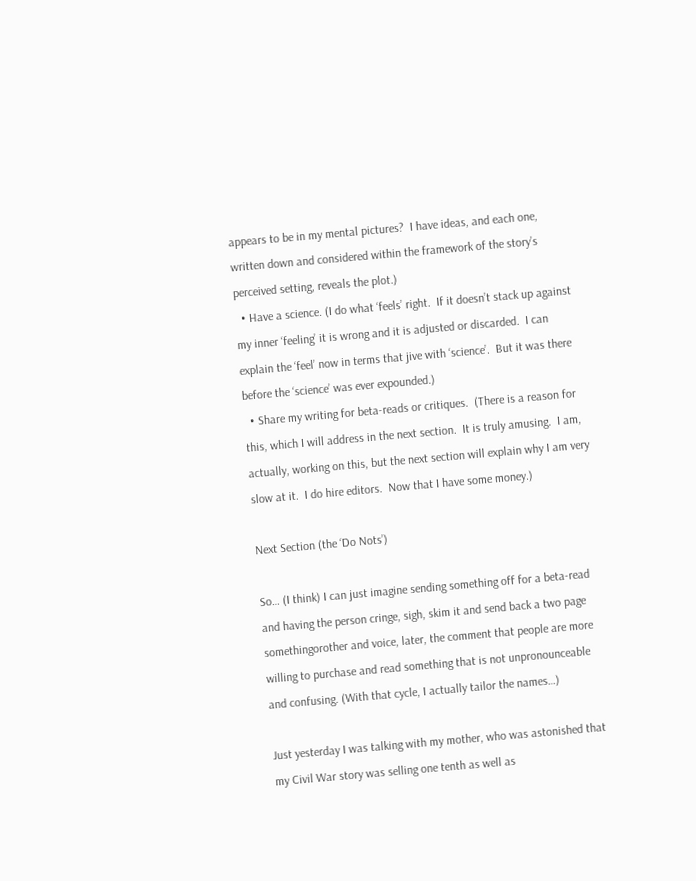appears to be in my mental pictures?  I have ideas, and each one, written down and considered within the framework of the story’s perceived setting, reveals the plot.)
  • Have a science. (I do what ‘feels’ right.  If it doesn’t stack up against my inner ‘feeling’ it is wrong and it is adjusted or discarded.  I can explain the ‘feel’ now in terms that jive with ‘science’.  But it was there before the ‘science’ was ever expounded.)
  • Share my writing for beta-reads or critiques.  (There is a reason for this, which I will address in the next section.  It is truly amusing.  I am, actually, working on this, but the next section will explain why I am very slow at it.  I do hire editors.  Now that I have some money.)

Next Section (the ‘Do Nots’)

So… (I think) I can just imagine sending something off for a beta-read and having the person cringe, sigh, skim it and send back a two page somethingorother and voice, later, the comment that people are more willing to purchase and read something that is not unpronounceable and confusing. (With that cycle, I actually tailor the names…)

Just yesterday I was talking with my mother, who was astonished that my Civil War story was selling one tenth as well as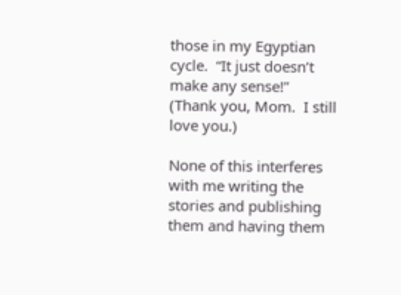those in my Egyptian cycle.  “It just doesn’t make any sense!” (Thank you, Mom.  I still love you.)

None of this interferes with me writing the stories and publishing them and having them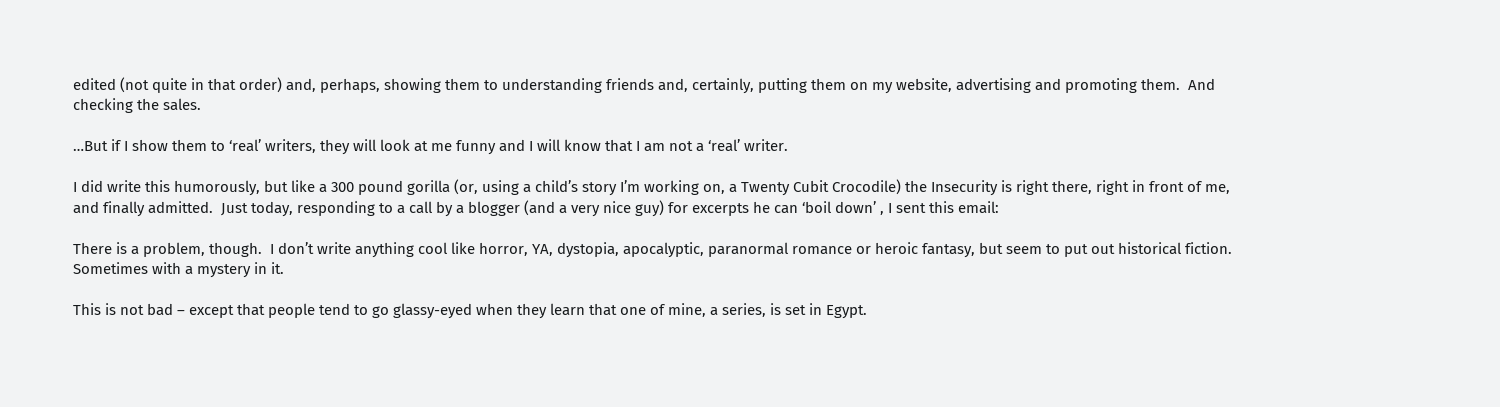edited (not quite in that order) and, perhaps, showing them to understanding friends and, certainly, putting them on my website, advertising and promoting them.  And checking the sales.

…But if I show them to ‘real’ writers, they will look at me funny and I will know that I am not a ‘real’ writer.

I did write this humorously, but like a 300 pound gorilla (or, using a child’s story I’m working on, a Twenty Cubit Crocodile) the Insecurity is right there, right in front of me, and finally admitted.  Just today, responding to a call by a blogger (and a very nice guy) for excerpts he can ‘boil down’ , I sent this email:

There is a problem, though.  I don’t write anything cool like horror, YA, dystopia, apocalyptic, paranormal romance or heroic fantasy, but seem to put out historical fiction.  Sometimes with a mystery in it.

This is not bad – except that people tend to go glassy-eyed when they learn that one of mine, a series, is set in Egypt.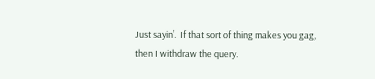Just sayin’.  If that sort of thing makes you gag, then I withdraw the query.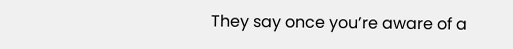They say once you’re aware of a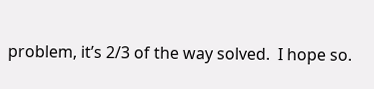problem, it’s 2/3 of the way solved.  I hope so.